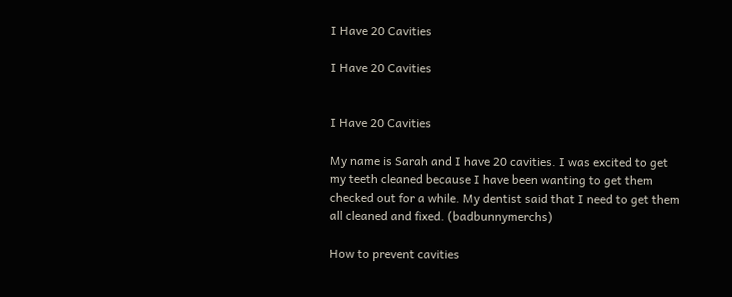I Have 20 Cavities

I Have 20 Cavities


I Have 20 Cavities

My name is Sarah and I have 20 cavities. I was excited to get my teeth cleaned because I have been wanting to get them checked out for a while. My dentist said that I need to get them all cleaned and fixed. (badbunnymerchs)

How to prevent cavities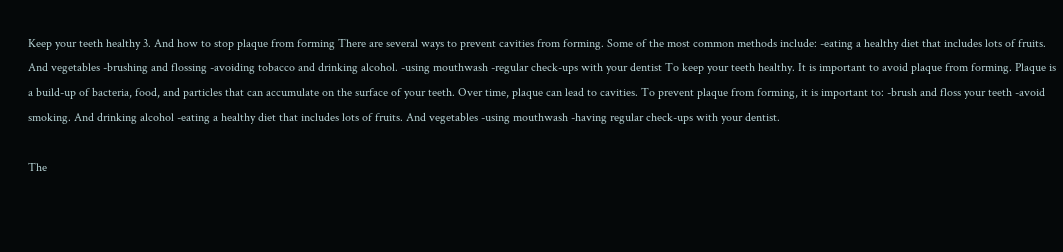Keep your teeth healthy 3. And how to stop plaque from forming There are several ways to prevent cavities from forming. Some of the most common methods include: -eating a healthy diet that includes lots of fruits. And vegetables -brushing and flossing -avoiding tobacco and drinking alcohol. -using mouthwash -regular check-ups with your dentist To keep your teeth healthy. It is important to avoid plaque from forming. Plaque is a build-up of bacteria, food, and particles that can accumulate on the surface of your teeth. Over time, plaque can lead to cavities. To prevent plaque from forming, it is important to: -brush and floss your teeth -avoid smoking. And drinking alcohol -eating a healthy diet that includes lots of fruits. And vegetables -using mouthwash -having regular check-ups with your dentist.

The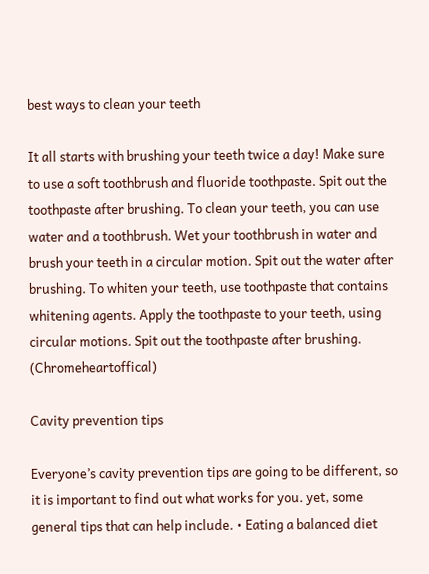best ways to clean your teeth

It all starts with brushing your teeth twice a day! Make sure to use a soft toothbrush and fluoride toothpaste. Spit out the toothpaste after brushing. To clean your teeth, you can use water and a toothbrush. Wet your toothbrush in water and brush your teeth in a circular motion. Spit out the water after brushing. To whiten your teeth, use toothpaste that contains whitening agents. Apply the toothpaste to your teeth, using circular motions. Spit out the toothpaste after brushing. (Chromeheartoffical)

Cavity prevention tips

Everyone’s cavity prevention tips are going to be different, so it is important to find out what works for you. yet, some general tips that can help include. • Eating a balanced diet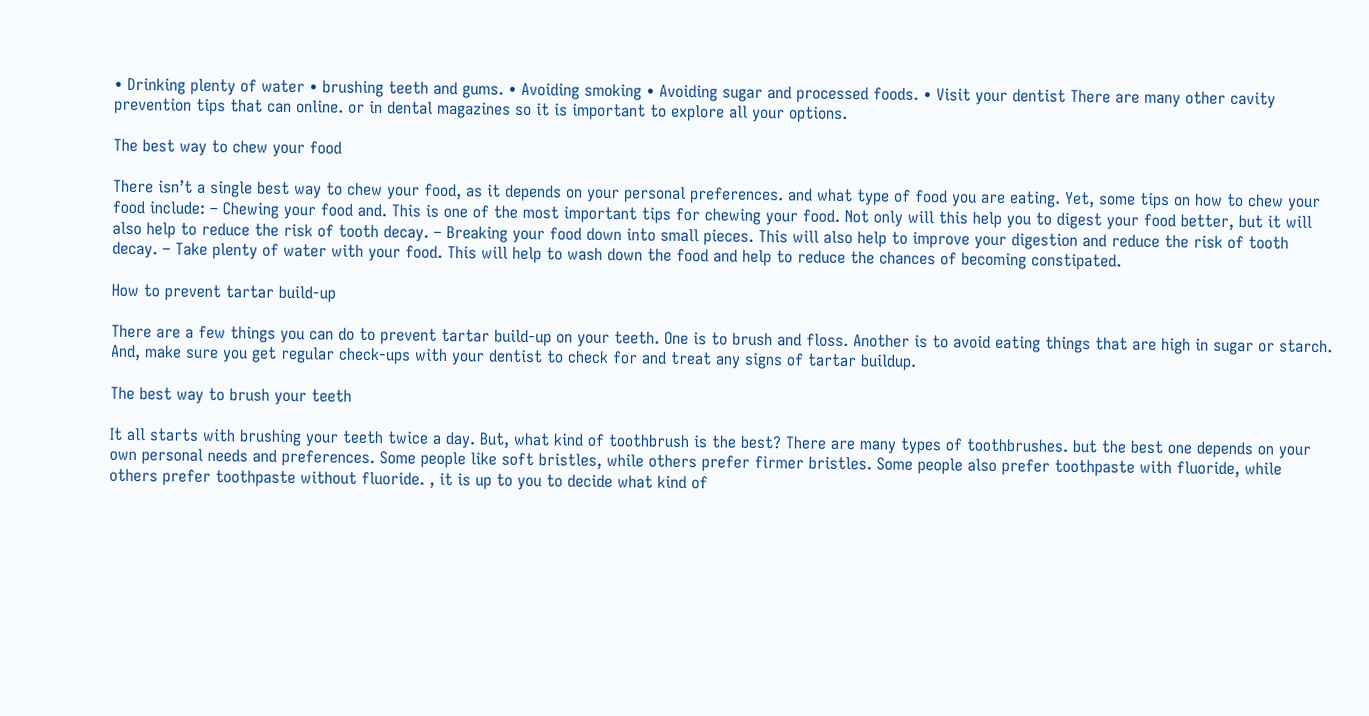• Drinking plenty of water • brushing teeth and gums. • Avoiding smoking • Avoiding sugar and processed foods. • Visit your dentist There are many other cavity prevention tips that can online. or in dental magazines so it is important to explore all your options.

The best way to chew your food

There isn’t a single best way to chew your food, as it depends on your personal preferences. and what type of food you are eating. Yet, some tips on how to chew your food include: – Chewing your food and. This is one of the most important tips for chewing your food. Not only will this help you to digest your food better, but it will also help to reduce the risk of tooth decay. – Breaking your food down into small pieces. This will also help to improve your digestion and reduce the risk of tooth decay. – Take plenty of water with your food. This will help to wash down the food and help to reduce the chances of becoming constipated.

How to prevent tartar build-up

There are a few things you can do to prevent tartar build-up on your teeth. One is to brush and floss. Another is to avoid eating things that are high in sugar or starch. And, make sure you get regular check-ups with your dentist to check for and treat any signs of tartar buildup.

The best way to brush your teeth

It all starts with brushing your teeth twice a day. But, what kind of toothbrush is the best? There are many types of toothbrushes. but the best one depends on your own personal needs and preferences. Some people like soft bristles, while others prefer firmer bristles. Some people also prefer toothpaste with fluoride, while others prefer toothpaste without fluoride. , it is up to you to decide what kind of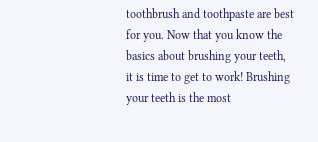toothbrush and toothpaste are best for you. Now that you know the basics about brushing your teeth, it is time to get to work! Brushing your teeth is the most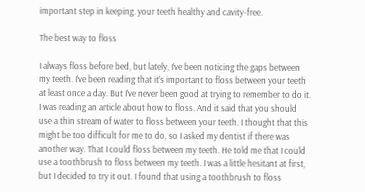important step in keeping. your teeth healthy and cavity-free.

The best way to floss

I always floss before bed, but lately, I’ve been noticing the gaps between my teeth. I’ve been reading that it’s important to floss between your teeth at least once a day. But I’ve never been good at trying to remember to do it. I was reading an article about how to floss. And it said that you should use a thin stream of water to floss between your teeth. I thought that this might be too difficult for me to do, so I asked my dentist if there was another way. That I could floss between my teeth. He told me that I could use a toothbrush to floss between my teeth. I was a little hesitant at first, but I decided to try it out. I found that using a toothbrush to floss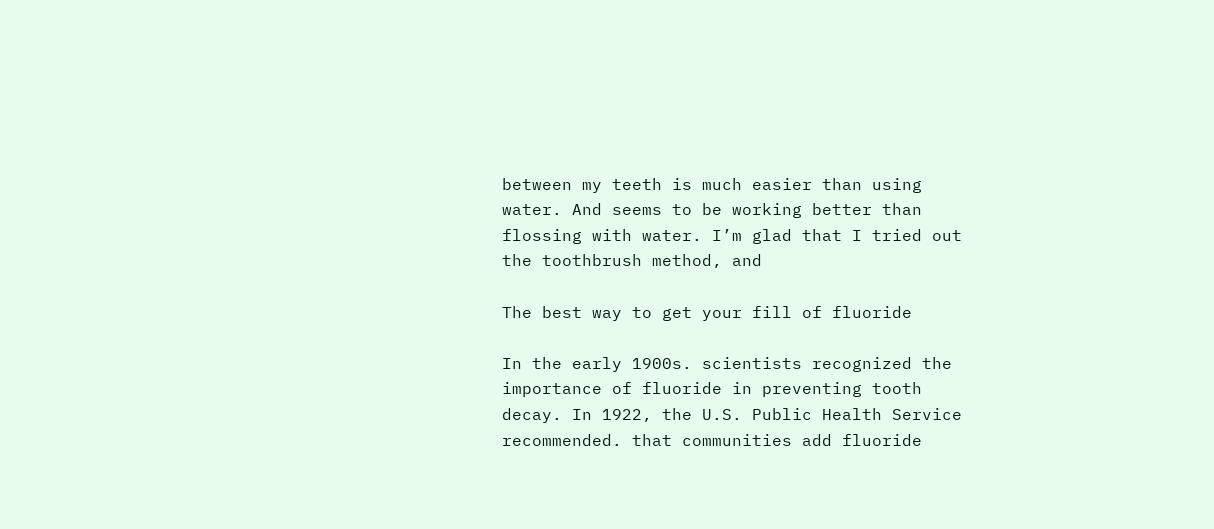between my teeth is much easier than using water. And seems to be working better than flossing with water. I’m glad that I tried out the toothbrush method, and

The best way to get your fill of fluoride

In the early 1900s. scientists recognized the importance of fluoride in preventing tooth decay. In 1922, the U.S. Public Health Service recommended. that communities add fluoride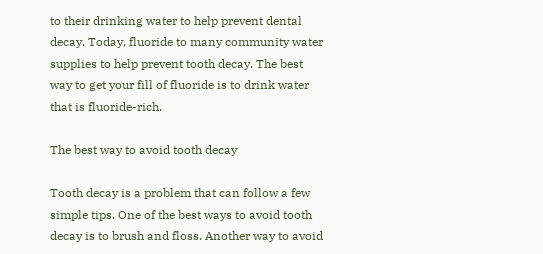to their drinking water to help prevent dental decay. Today, fluoride to many community water supplies to help prevent tooth decay. The best way to get your fill of fluoride is to drink water that is fluoride-rich.

The best way to avoid tooth decay

Tooth decay is a problem that can follow a few simple tips. One of the best ways to avoid tooth decay is to brush and floss. Another way to avoid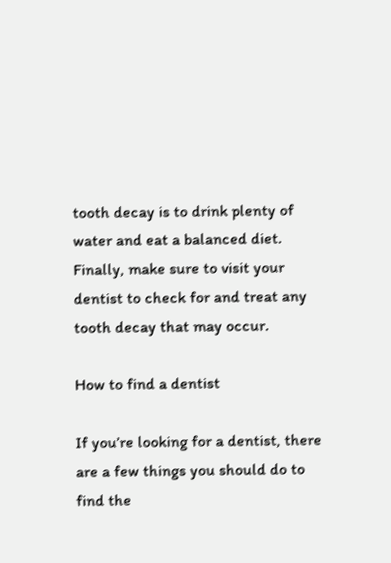tooth decay is to drink plenty of water and eat a balanced diet. Finally, make sure to visit your dentist to check for and treat any tooth decay that may occur.

How to find a dentist

If you’re looking for a dentist, there are a few things you should do to find the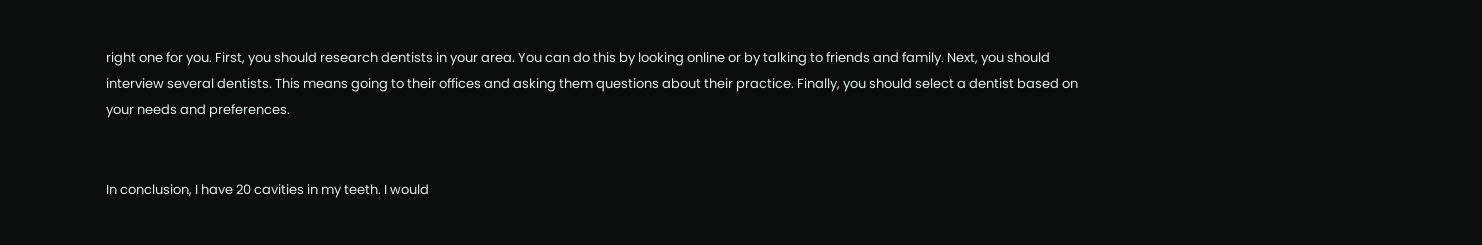right one for you. First, you should research dentists in your area. You can do this by looking online or by talking to friends and family. Next, you should interview several dentists. This means going to their offices and asking them questions about their practice. Finally, you should select a dentist based on your needs and preferences.


In conclusion, I have 20 cavities in my teeth. I would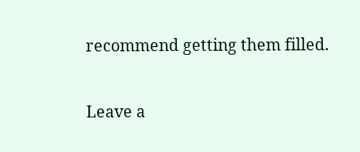recommend getting them filled.

Leave a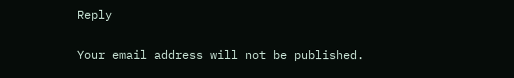Reply

Your email address will not be published.